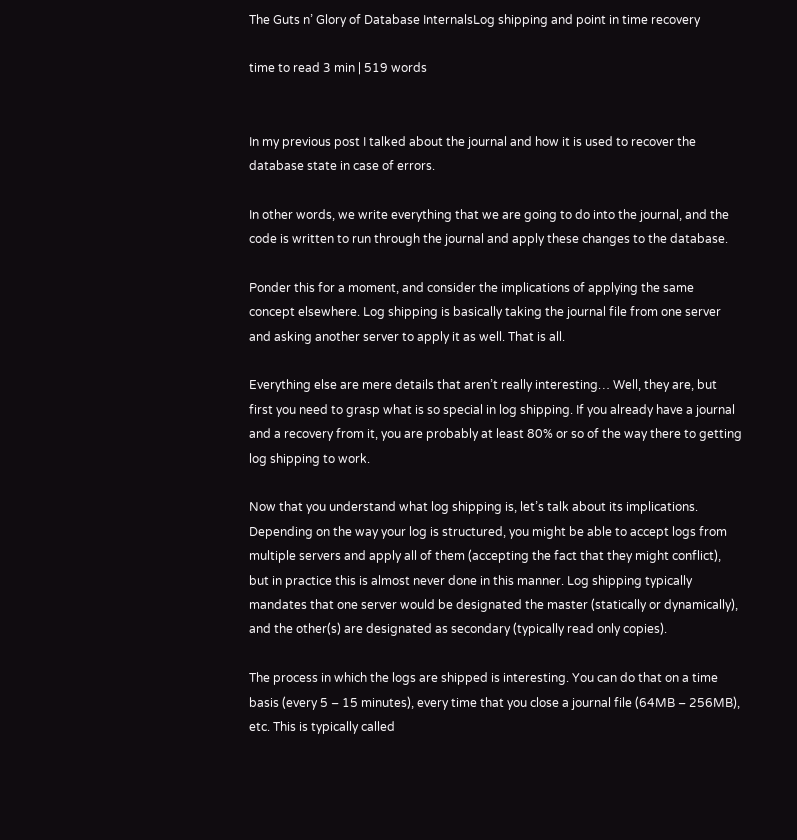The Guts n’ Glory of Database InternalsLog shipping and point in time recovery

time to read 3 min | 519 words


In my previous post I talked about the journal and how it is used to recover the database state in case of errors.

In other words, we write everything that we are going to do into the journal, and the code is written to run through the journal and apply these changes to the database.

Ponder this for a moment, and consider the implications of applying the same concept elsewhere. Log shipping is basically taking the journal file from one server and asking another server to apply it as well. That is all.

Everything else are mere details that aren’t really interesting… Well, they are, but first you need to grasp what is so special in log shipping. If you already have a journal and a recovery from it, you are probably at least 80% or so of the way there to getting log shipping to work.

Now that you understand what log shipping is, let’s talk about its implications. Depending on the way your log is structured, you might be able to accept logs from multiple servers and apply all of them (accepting the fact that they might conflict), but in practice this is almost never done in this manner. Log shipping typically mandates that one server would be designated the master (statically or dynamically), and the other(s) are designated as secondary (typically read only copies).

The process in which the logs are shipped is interesting. You can do that on a time basis (every 5 – 15 minutes), every time that you close a journal file (64MB – 256MB), etc. This is typically called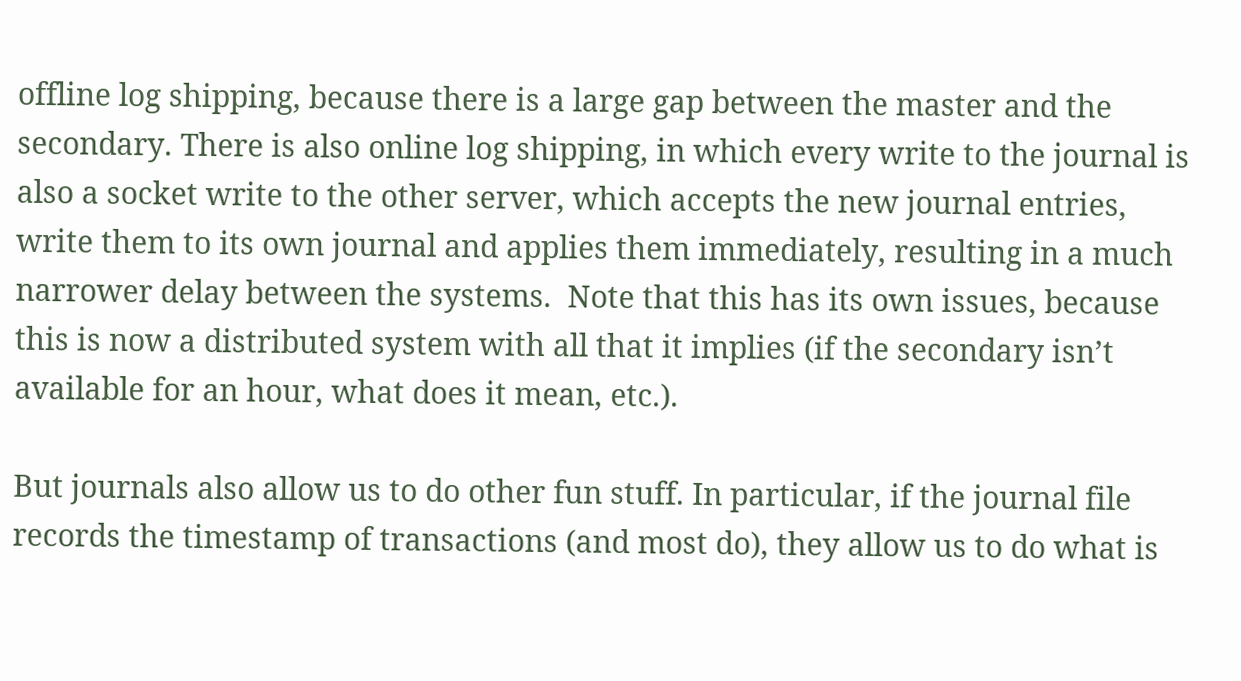offline log shipping, because there is a large gap between the master and the secondary. There is also online log shipping, in which every write to the journal is also a socket write to the other server, which accepts the new journal entries, write them to its own journal and applies them immediately, resulting in a much narrower delay between the systems.  Note that this has its own issues, because this is now a distributed system with all that it implies (if the secondary isn’t available for an hour, what does it mean, etc.).

But journals also allow us to do other fun stuff. In particular, if the journal file records the timestamp of transactions (and most do), they allow us to do what is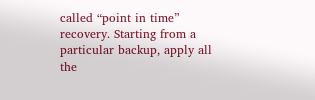called “point in time” recovery. Starting from a particular backup, apply all the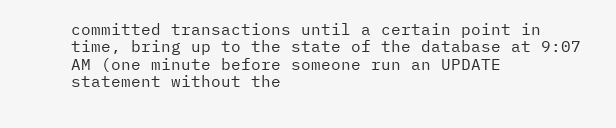committed transactions until a certain point in time, bring up to the state of the database at 9:07 AM (one minute before someone run an UPDATE statement without the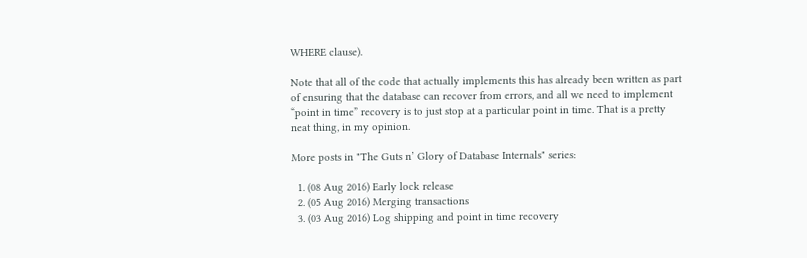WHERE clause).

Note that all of the code that actually implements this has already been written as part of ensuring that the database can recover from errors, and all we need to implement “point in time” recovery is to just stop at a particular point in time. That is a pretty neat thing, in my opinion.

More posts in "The Guts n’ Glory of Database Internals" series:

  1. (08 Aug 2016) Early lock release
  2. (05 Aug 2016) Merging transactions
  3. (03 Aug 2016) Log shipping and point in time recovery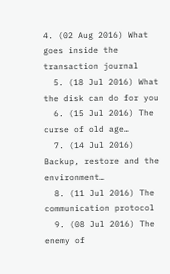4. (02 Aug 2016) What goes inside the transaction journal
  5. (18 Jul 2016) What the disk can do for you
  6. (15 Jul 2016) The curse of old age…
  7. (14 Jul 2016) Backup, restore and the environment…
  8. (11 Jul 2016) The communication protocol
  9. (08 Jul 2016) The enemy of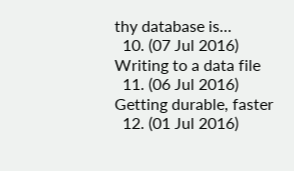thy database is…
  10. (07 Jul 2016) Writing to a data file
  11. (06 Jul 2016) Getting durable, faster
  12. (01 Jul 2016)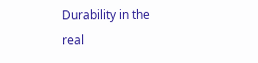Durability in the real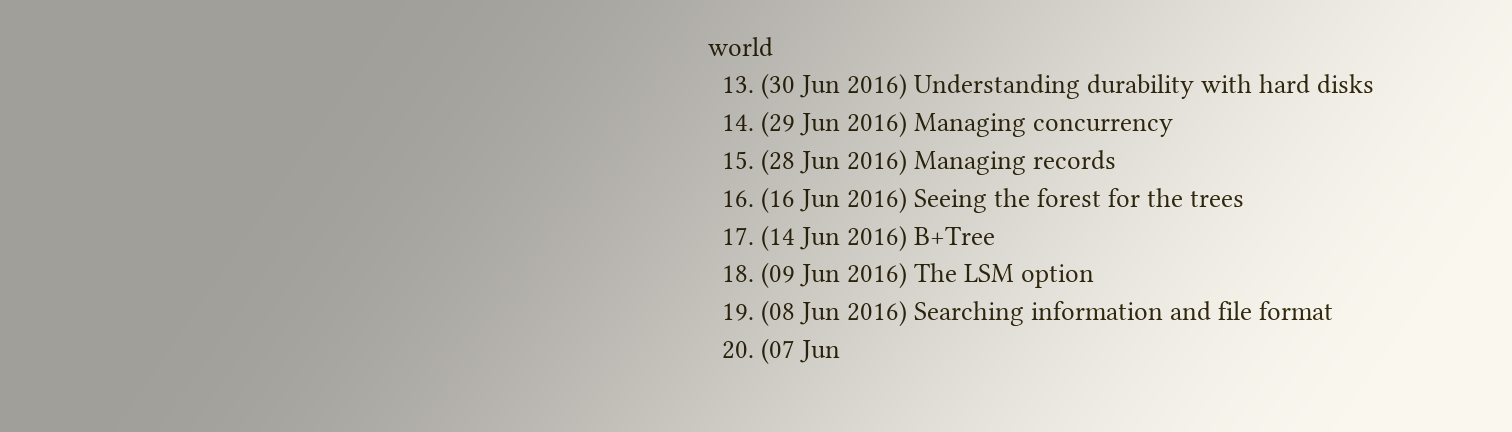world
  13. (30 Jun 2016) Understanding durability with hard disks
  14. (29 Jun 2016) Managing concurrency
  15. (28 Jun 2016) Managing records
  16. (16 Jun 2016) Seeing the forest for the trees
  17. (14 Jun 2016) B+Tree
  18. (09 Jun 2016) The LSM option
  19. (08 Jun 2016) Searching information and file format
  20. (07 Jun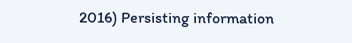2016) Persisting information